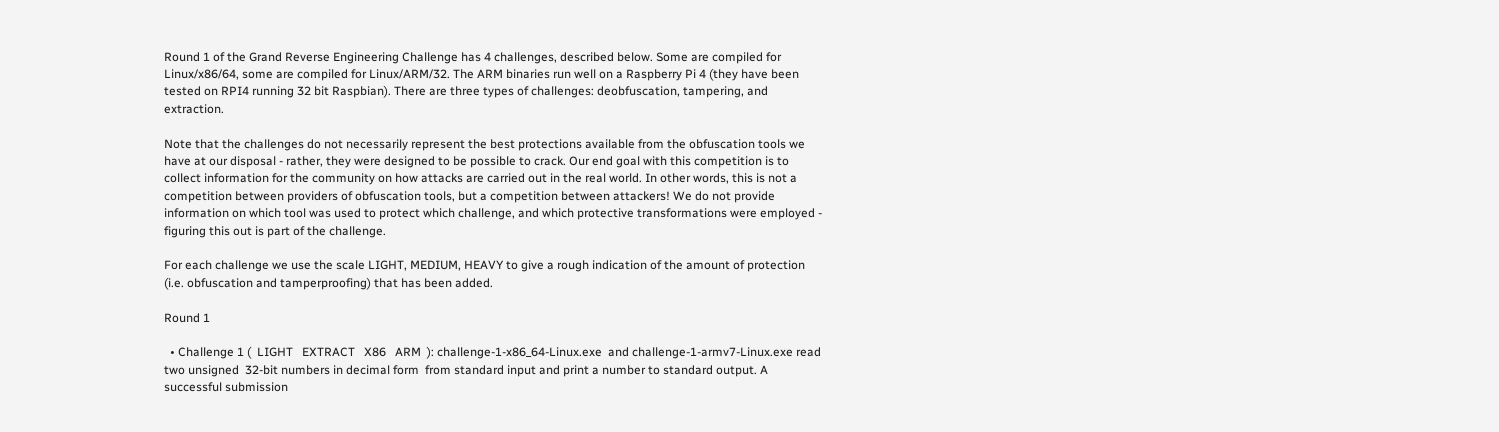Round 1 of the Grand Reverse Engineering Challenge has 4 challenges, described below. Some are compiled for Linux/x86/64, some are compiled for Linux/ARM/32. The ARM binaries run well on a Raspberry Pi 4 (they have been tested on RPI4 running 32 bit Raspbian). There are three types of challenges: deobfuscation, tampering, and extraction.

Note that the challenges do not necessarily represent the best protections available from the obfuscation tools we have at our disposal - rather, they were designed to be possible to crack. Our end goal with this competition is to collect information for the community on how attacks are carried out in the real world. In other words, this is not a competition between providers of obfuscation tools, but a competition between attackers! We do not provide information on which tool was used to protect which challenge, and which protective transformations were employed - figuring this out is part of the challenge.

For each challenge we use the scale LIGHT, MEDIUM, HEAVY to give a rough indication of the amount of protection (i.e. obfuscation and tamperproofing) that has been added.

Round 1

  • Challenge 1 (  LIGHT   EXTRACT   X86   ARM  ): challenge-1-x86_64-Linux.exe  and challenge-1-armv7-Linux.exe read two unsigned  32-bit numbers in decimal form  from standard input and print a number to standard output. A successful submission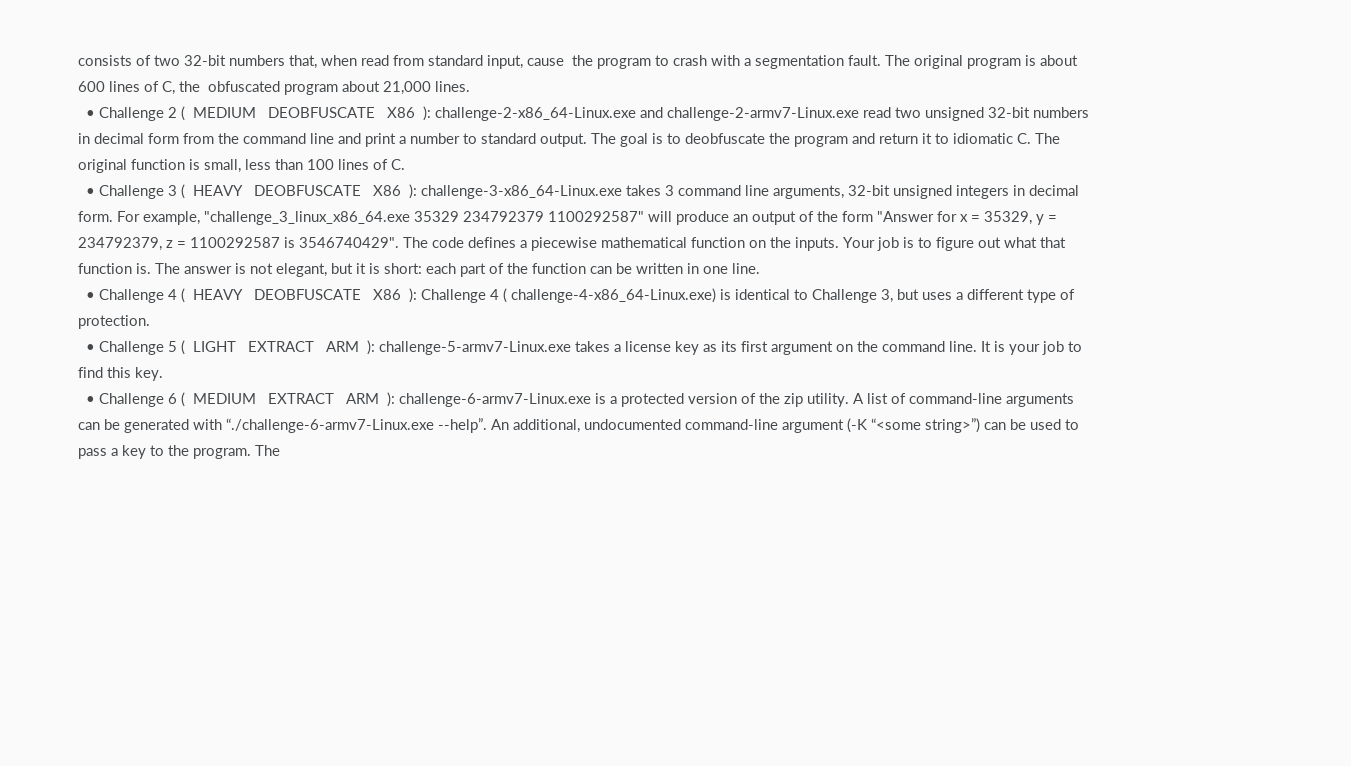consists of two 32-bit numbers that, when read from standard input, cause  the program to crash with a segmentation fault. The original program is about 600 lines of C, the  obfuscated program about 21,000 lines.
  • Challenge 2 (  MEDIUM   DEOBFUSCATE   X86  ): challenge-2-x86_64-Linux.exe and challenge-2-armv7-Linux.exe read two unsigned 32-bit numbers in decimal form from the command line and print a number to standard output. The goal is to deobfuscate the program and return it to idiomatic C. The original function is small, less than 100 lines of C.
  • Challenge 3 (  HEAVY   DEOBFUSCATE   X86  ): challenge-3-x86_64-Linux.exe takes 3 command line arguments, 32-bit unsigned integers in decimal form. For example, "challenge_3_linux_x86_64.exe 35329 234792379 1100292587" will produce an output of the form "Answer for x = 35329, y = 234792379, z = 1100292587 is 3546740429". The code defines a piecewise mathematical function on the inputs. Your job is to figure out what that function is. The answer is not elegant, but it is short: each part of the function can be written in one line.
  • Challenge 4 (  HEAVY   DEOBFUSCATE   X86  ): Challenge 4 ( challenge-4-x86_64-Linux.exe) is identical to Challenge 3, but uses a different type of protection.
  • Challenge 5 (  LIGHT   EXTRACT   ARM  ): challenge-5-armv7-Linux.exe takes a license key as its first argument on the command line. It is your job to find this key.
  • Challenge 6 (  MEDIUM   EXTRACT   ARM  ): challenge-6-armv7-Linux.exe is a protected version of the zip utility. A list of command-line arguments can be generated with “./challenge-6-armv7-Linux.exe --help”. An additional, undocumented command-line argument (-K “<some string>”) can be used to pass a key to the program. The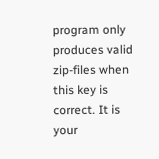program only produces valid zip-files when this key is correct. It is your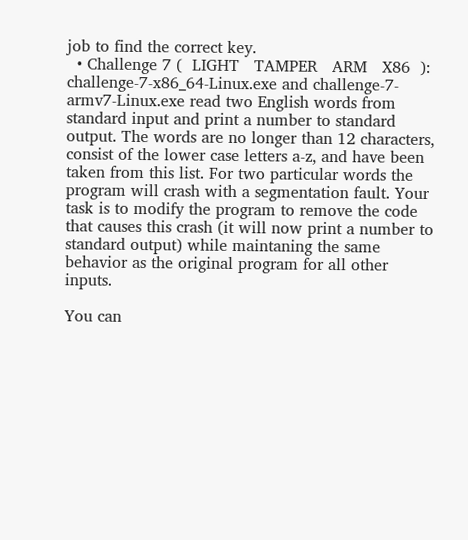job to find the correct key.
  • Challenge 7 (  LIGHT   TAMPER   ARM   X86  ): challenge-7-x86_64-Linux.exe and challenge-7-armv7-Linux.exe read two English words from standard input and print a number to standard output. The words are no longer than 12 characters, consist of the lower case letters a-z, and have been taken from this list. For two particular words the program will crash with a segmentation fault. Your task is to modify the program to remove the code that causes this crash (it will now print a number to standard output) while maintaning the same behavior as the original program for all other inputs.

You can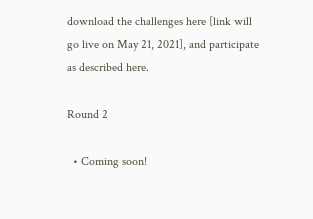download the challenges here [link will go live on May 21, 2021], and participate as described here.

Round 2

  • Coming soon!